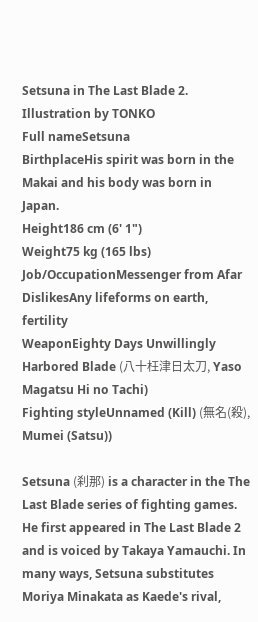Setsuna in The Last Blade 2. Illustration by TONKO
Full nameSetsuna
BirthplaceHis spirit was born in the Makai and his body was born in Japan.
Height186 cm (6' 1")
Weight75 kg (165 lbs)
Job/OccupationMessenger from Afar
DislikesAny lifeforms on earth, fertility
WeaponEighty Days Unwillingly Harbored Blade (八十枉津日太刀, Yaso Magatsu Hi no Tachi)
Fighting styleUnnamed (Kill) (無名(殺), Mumei (Satsu))

Setsuna (刹那) is a character in the The Last Blade series of fighting games. He first appeared in The Last Blade 2 and is voiced by Takaya Yamauchi. In many ways, Setsuna substitutes Moriya Minakata as Kaede's rival,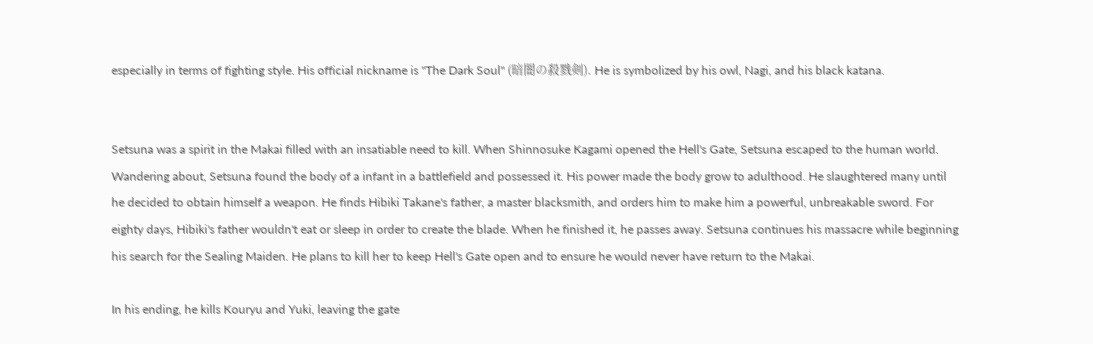especially in terms of fighting style. His official nickname is "The Dark Soul" (暗闇の殺戮剣). He is symbolized by his owl, Nagi, and his black katana.


Setsuna was a spirit in the Makai filled with an insatiable need to kill. When Shinnosuke Kagami opened the Hell's Gate, Setsuna escaped to the human world. Wandering about, Setsuna found the body of a infant in a battlefield and possessed it. His power made the body grow to adulthood. He slaughtered many until he decided to obtain himself a weapon. He finds Hibiki Takane's father, a master blacksmith, and orders him to make him a powerful, unbreakable sword. For eighty days, Hibiki's father wouldn't eat or sleep in order to create the blade. When he finished it, he passes away. Setsuna continues his massacre while beginning his search for the Sealing Maiden. He plans to kill her to keep Hell's Gate open and to ensure he would never have return to the Makai.

In his ending, he kills Kouryu and Yuki, leaving the gate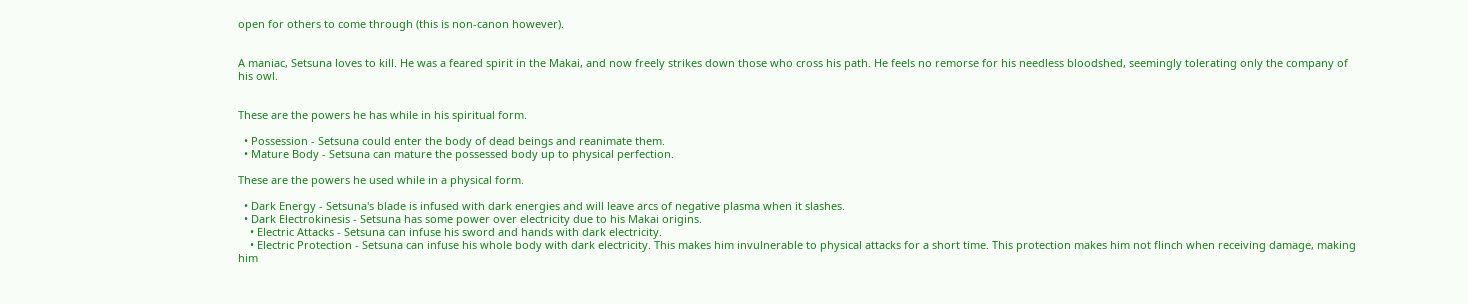open for others to come through (this is non-canon however).


A maniac, Setsuna loves to kill. He was a feared spirit in the Makai, and now freely strikes down those who cross his path. He feels no remorse for his needless bloodshed, seemingly tolerating only the company of his owl.


These are the powers he has while in his spiritual form.

  • Possession - Setsuna could enter the body of dead beings and reanimate them.
  • Mature Body - Setsuna can mature the possessed body up to physical perfection.

These are the powers he used while in a physical form.

  • Dark Energy - Setsuna's blade is infused with dark energies and will leave arcs of negative plasma when it slashes.
  • Dark Electrokinesis - Setsuna has some power over electricity due to his Makai origins.
    • Electric Attacks - Setsuna can infuse his sword and hands with dark electricity.
    • Electric Protection - Setsuna can infuse his whole body with dark electricity. This makes him invulnerable to physical attacks for a short time. This protection makes him not flinch when receiving damage, making him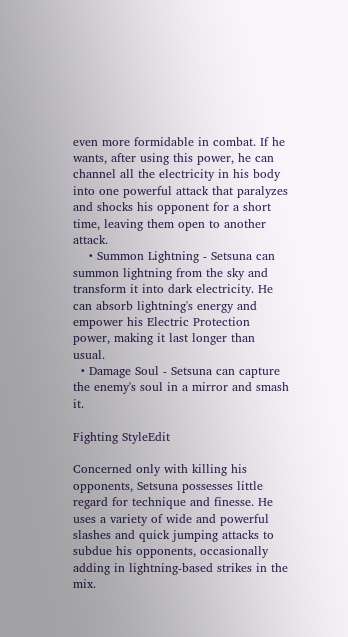even more formidable in combat. If he wants, after using this power, he can channel all the electricity in his body into one powerful attack that paralyzes and shocks his opponent for a short time, leaving them open to another attack.
    • Summon Lightning - Setsuna can summon lightning from the sky and transform it into dark electricity. He can absorb lightning's energy and empower his Electric Protection power, making it last longer than usual.
  • Damage Soul - Setsuna can capture the enemy's soul in a mirror and smash it.

Fighting StyleEdit

Concerned only with killing his opponents, Setsuna possesses little regard for technique and finesse. He uses a variety of wide and powerful slashes and quick jumping attacks to subdue his opponents, occasionally adding in lightning-based strikes in the mix.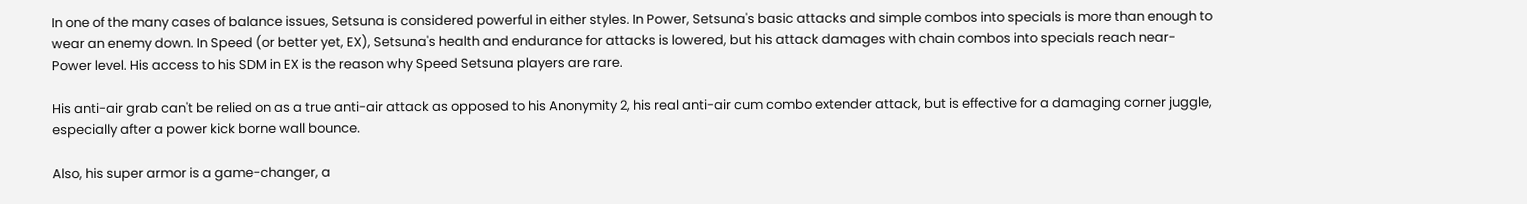In one of the many cases of balance issues, Setsuna is considered powerful in either styles. In Power, Setsuna's basic attacks and simple combos into specials is more than enough to wear an enemy down. In Speed (or better yet, EX), Setsuna's health and endurance for attacks is lowered, but his attack damages with chain combos into specials reach near-Power level. His access to his SDM in EX is the reason why Speed Setsuna players are rare.

His anti-air grab can't be relied on as a true anti-air attack as opposed to his Anonymity 2, his real anti-air cum combo extender attack, but is effective for a damaging corner juggle, especially after a power kick borne wall bounce.

Also, his super armor is a game-changer, a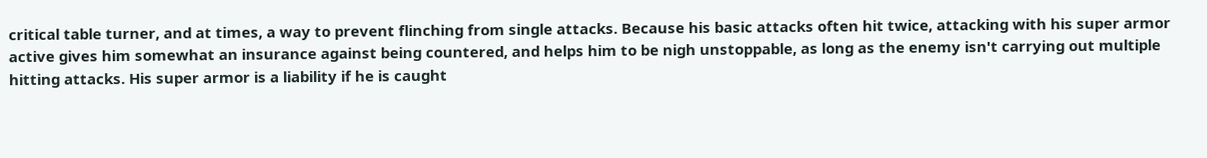critical table turner, and at times, a way to prevent flinching from single attacks. Because his basic attacks often hit twice, attacking with his super armor active gives him somewhat an insurance against being countered, and helps him to be nigh unstoppable, as long as the enemy isn't carrying out multiple hitting attacks. His super armor is a liability if he is caught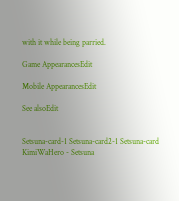with it while being parried.

Game AppearancesEdit

Mobile AppearancesEdit

See alsoEdit


Setsuna-card-1 Setsuna-card2-1 Setsuna-card KimiWaHero - Setsuna